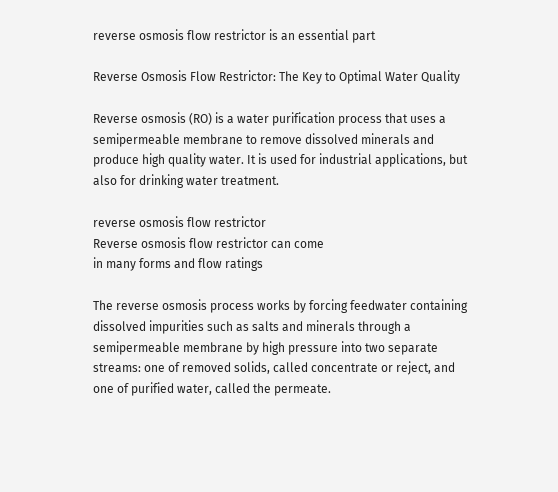reverse osmosis flow restrictor is an essential part

Reverse Osmosis Flow Restrictor: The Key to Optimal Water Quality

Reverse osmosis (RO) is a water purification process that uses a semipermeable membrane to remove dissolved minerals and produce high quality water. It is used for industrial applications, but also for drinking water treatment.

reverse osmosis flow restrictor
Reverse osmosis flow restrictor can come
in many forms and flow ratings

The reverse osmosis process works by forcing feedwater containing dissolved impurities such as salts and minerals through a semipermeable membrane by high pressure into two separate streams: one of removed solids, called concentrate or reject, and one of purified water, called the permeate.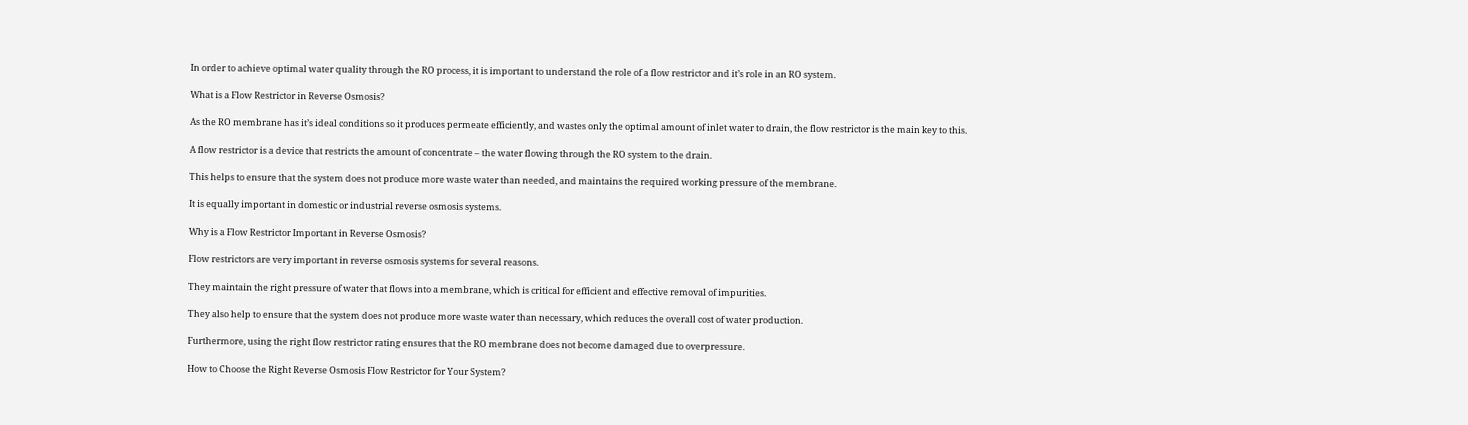In order to achieve optimal water quality through the RO process, it is important to understand the role of a flow restrictor and it’s role in an RO system.

What is a Flow Restrictor in Reverse Osmosis?

As the RO membrane has it’s ideal conditions so it produces permeate efficiently, and wastes only the optimal amount of inlet water to drain, the flow restrictor is the main key to this.

A flow restrictor is a device that restricts the amount of concentrate – the water flowing through the RO system to the drain.

This helps to ensure that the system does not produce more waste water than needed, and maintains the required working pressure of the membrane.

It is equally important in domestic or industrial reverse osmosis systems.

Why is a Flow Restrictor Important in Reverse Osmosis?

Flow restrictors are very important in reverse osmosis systems for several reasons.

They maintain the right pressure of water that flows into a membrane, which is critical for efficient and effective removal of impurities.

They also help to ensure that the system does not produce more waste water than necessary, which reduces the overall cost of water production.

Furthermore, using the right flow restrictor rating ensures that the RO membrane does not become damaged due to overpressure.

How to Choose the Right Reverse Osmosis Flow Restrictor for Your System?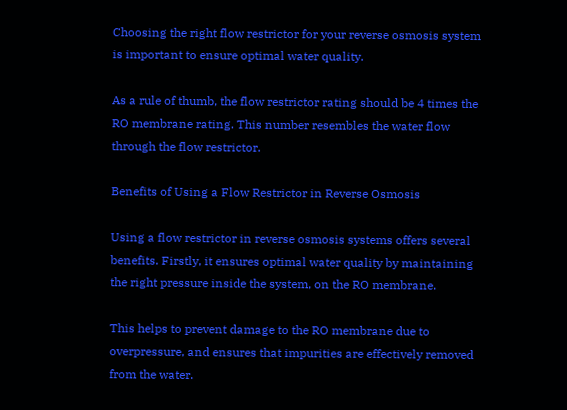Choosing the right flow restrictor for your reverse osmosis system is important to ensure optimal water quality.

As a rule of thumb, the flow restrictor rating should be 4 times the RO membrane rating. This number resembles the water flow through the flow restrictor.

Benefits of Using a Flow Restrictor in Reverse Osmosis

Using a flow restrictor in reverse osmosis systems offers several benefits. Firstly, it ensures optimal water quality by maintaining the right pressure inside the system, on the RO membrane.

This helps to prevent damage to the RO membrane due to overpressure, and ensures that impurities are effectively removed from the water.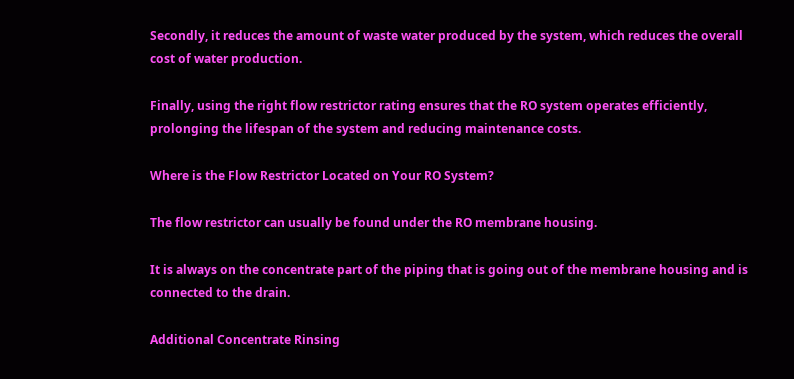Secondly, it reduces the amount of waste water produced by the system, which reduces the overall cost of water production.

Finally, using the right flow restrictor rating ensures that the RO system operates efficiently, prolonging the lifespan of the system and reducing maintenance costs.

Where is the Flow Restrictor Located on Your RO System?

The flow restrictor can usually be found under the RO membrane housing.

It is always on the concentrate part of the piping that is going out of the membrane housing and is connected to the drain.

Additional Concentrate Rinsing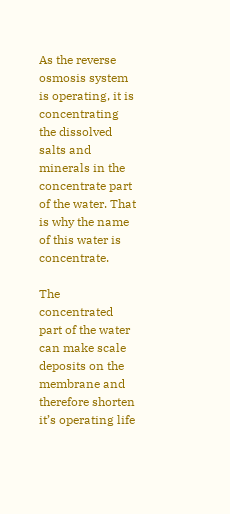As the reverse osmosis system is operating, it is concentrating the dissolved salts and minerals in the concentrate part of the water. That is why the name of this water is concentrate.

The concentrated part of the water can make scale deposits on the membrane and therefore shorten it’s operating life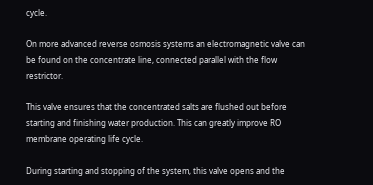cycle.

On more advanced reverse osmosis systems an electromagnetic valve can be found on the concentrate line, connected parallel with the flow restrictor.

This valve ensures that the concentrated salts are flushed out before starting and finishing water production. This can greatly improve RO membrane operating life cycle.

During starting and stopping of the system, this valve opens and the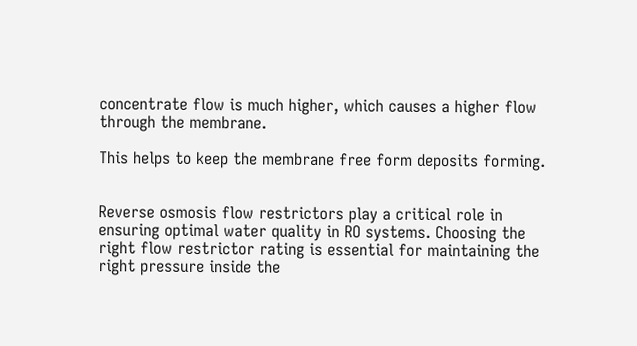concentrate flow is much higher, which causes a higher flow through the membrane.

This helps to keep the membrane free form deposits forming.


Reverse osmosis flow restrictors play a critical role in ensuring optimal water quality in RO systems. Choosing the right flow restrictor rating is essential for maintaining the right pressure inside the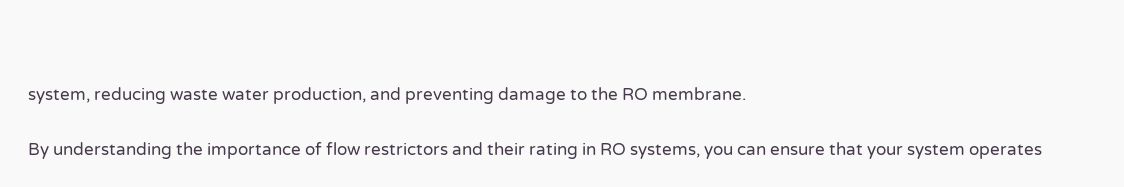system, reducing waste water production, and preventing damage to the RO membrane.

By understanding the importance of flow restrictors and their rating in RO systems, you can ensure that your system operates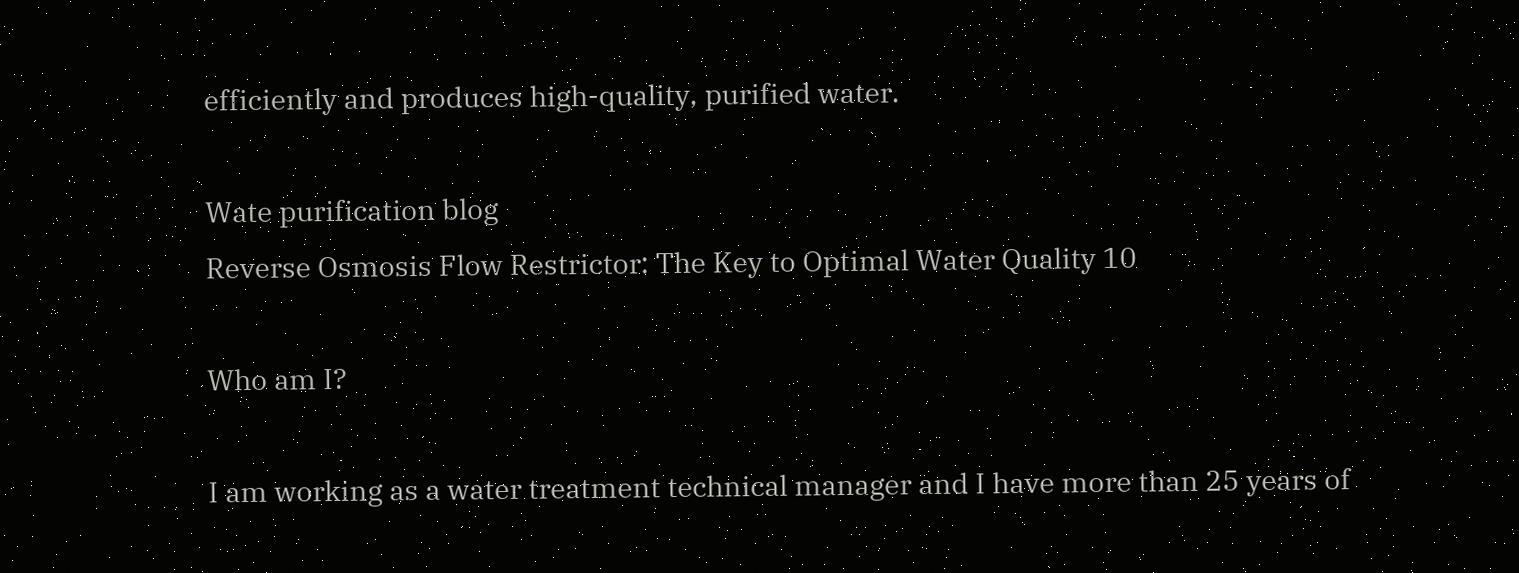efficiently and produces high-quality, purified water.

Wate purification blog
Reverse Osmosis Flow Restrictor: The Key to Optimal Water Quality 10

Who am I?

I am working as a water treatment technical manager and I have more than 25 years of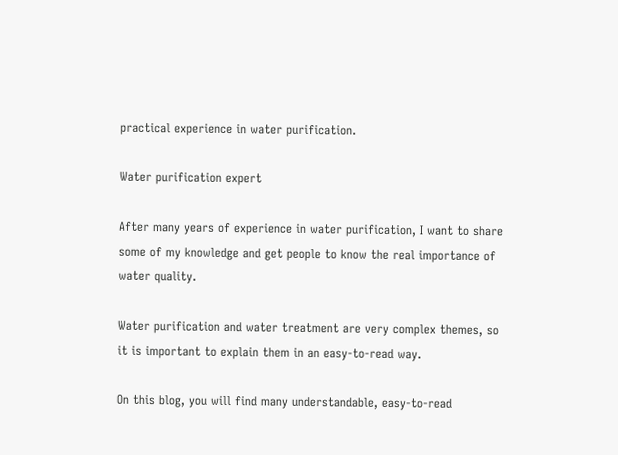practical experience in water purification.

Water purification expert

After many years of experience in water purification, I want to share some of my knowledge and get people to know the real importance of water quality.

Water purification and water treatment are very complex themes, so it is important to explain them in an easy-to-read way.

On this blog, you will find many understandable, easy-to-read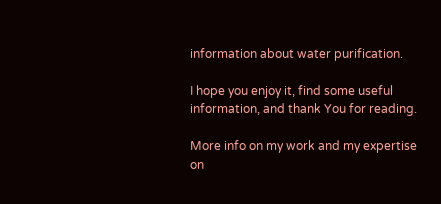information about water purification.

I hope you enjoy it, find some useful information, and thank You for reading.

More info on my work and my expertise on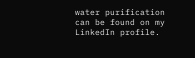water purification can be found on my LinkedIn profile.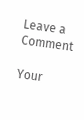Leave a Comment

Your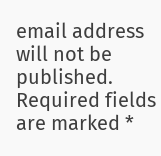email address will not be published. Required fields are marked *